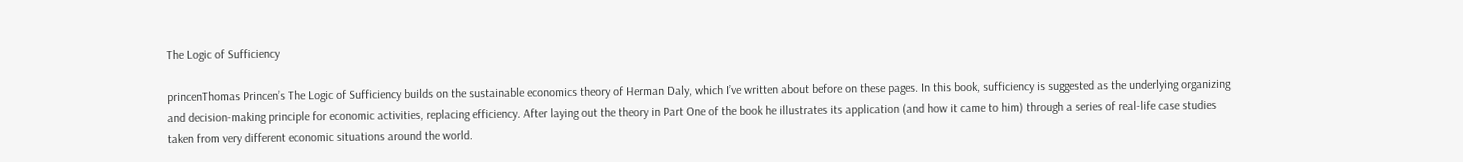The Logic of Sufficiency

princenThomas Princen’s The Logic of Sufficiency builds on the sustainable economics theory of Herman Daly, which I’ve written about before on these pages. In this book, sufficiency is suggested as the underlying organizing and decision-making principle for economic activities, replacing efficiency. After laying out the theory in Part One of the book he illustrates its application (and how it came to him) through a series of real-life case studies taken from very different economic situations around the world.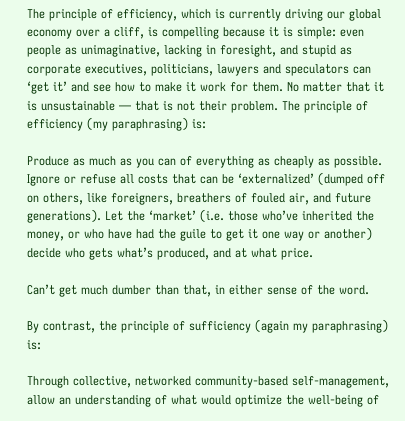The principle of efficiency, which is currently driving our global economy over a cliff, is compelling because it is simple: even people as unimaginative, lacking in foresight, and stupid as corporate executives, politicians, lawyers and speculators can ‘get it’ and see how to make it work for them. No matter that it is unsustainable — that is not their problem. The principle of efficiency (my paraphrasing) is:

Produce as much as you can of everything as cheaply as possible. Ignore or refuse all costs that can be ‘externalized’ (dumped off on others, like foreigners, breathers of fouled air, and future generations). Let the ‘market’ (i.e. those who’ve inherited the money, or who have had the guile to get it one way or another) decide who gets what’s produced, and at what price.

Can’t get much dumber than that, in either sense of the word.

By contrast, the principle of sufficiency (again my paraphrasing) is:

Through collective, networked community-based self-management, allow an understanding of what would optimize the well-being of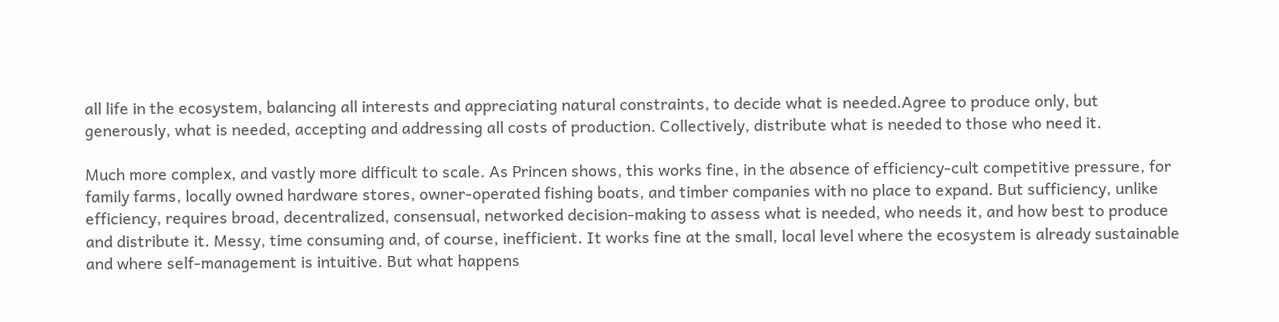all life in the ecosystem, balancing all interests and appreciating natural constraints, to decide what is needed.Agree to produce only, but generously, what is needed, accepting and addressing all costs of production. Collectively, distribute what is needed to those who need it.

Much more complex, and vastly more difficult to scale. As Princen shows, this works fine, in the absence of efficiency-cult competitive pressure, for family farms, locally owned hardware stores, owner-operated fishing boats, and timber companies with no place to expand. But sufficiency, unlike efficiency, requires broad, decentralized, consensual, networked decision-making to assess what is needed, who needs it, and how best to produce and distribute it. Messy, time consuming and, of course, inefficient. It works fine at the small, local level where the ecosystem is already sustainable and where self-management is intuitive. But what happens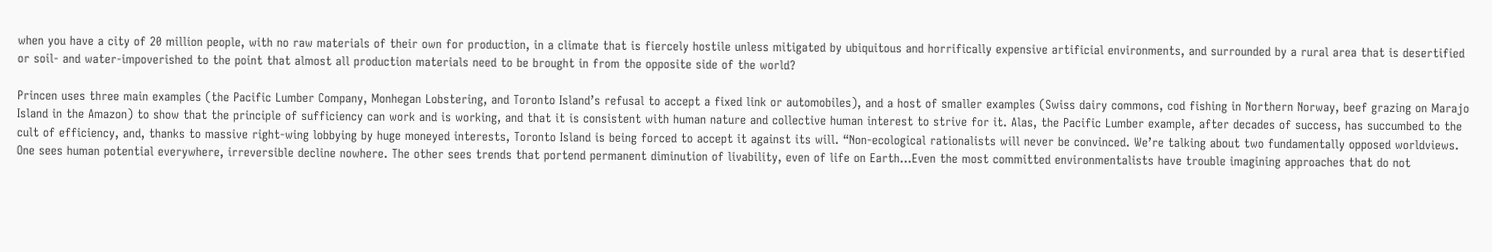when you have a city of 20 million people, with no raw materials of their own for production, in a climate that is fiercely hostile unless mitigated by ubiquitous and horrifically expensive artificial environments, and surrounded by a rural area that is desertified or soil- and water-impoverished to the point that almost all production materials need to be brought in from the opposite side of the world?

Princen uses three main examples (the Pacific Lumber Company, Monhegan Lobstering, and Toronto Island’s refusal to accept a fixed link or automobiles), and a host of smaller examples (Swiss dairy commons, cod fishing in Northern Norway, beef grazing on Marajo Island in the Amazon) to show that the principle of sufficiency can work and is working, and that it is consistent with human nature and collective human interest to strive for it. Alas, the Pacific Lumber example, after decades of success, has succumbed to the cult of efficiency, and, thanks to massive right-wing lobbying by huge moneyed interests, Toronto Island is being forced to accept it against its will. “Non-ecological rationalists will never be convinced. We’re talking about two fundamentally opposed worldviews. One sees human potential everywhere, irreversible decline nowhere. The other sees trends that portend permanent diminution of livability, even of life on Earth…Even the most committed environmentalists have trouble imagining approaches that do not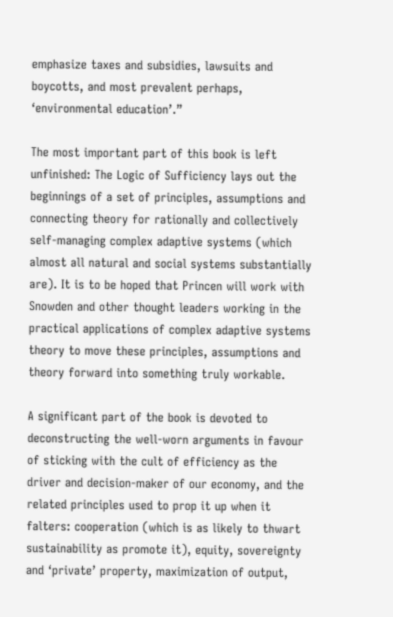emphasize taxes and subsidies, lawsuits and boycotts, and most prevalent perhaps, ‘environmental education’.”

The most important part of this book is left unfinished: The Logic of Sufficiency lays out the beginnings of a set of principles, assumptions and connecting theory for rationally and collectively self-managing complex adaptive systems (which almost all natural and social systems substantially are). It is to be hoped that Princen will work with Snowden and other thought leaders working in the practical applications of complex adaptive systems theory to move these principles, assumptions and theory forward into something truly workable.

A significant part of the book is devoted to deconstructing the well-worn arguments in favour of sticking with the cult of efficiency as the driver and decision-maker of our economy, and the related principles used to prop it up when it falters: cooperation (which is as likely to thwart sustainability as promote it), equity, sovereignty and ‘private’ property, maximization of output,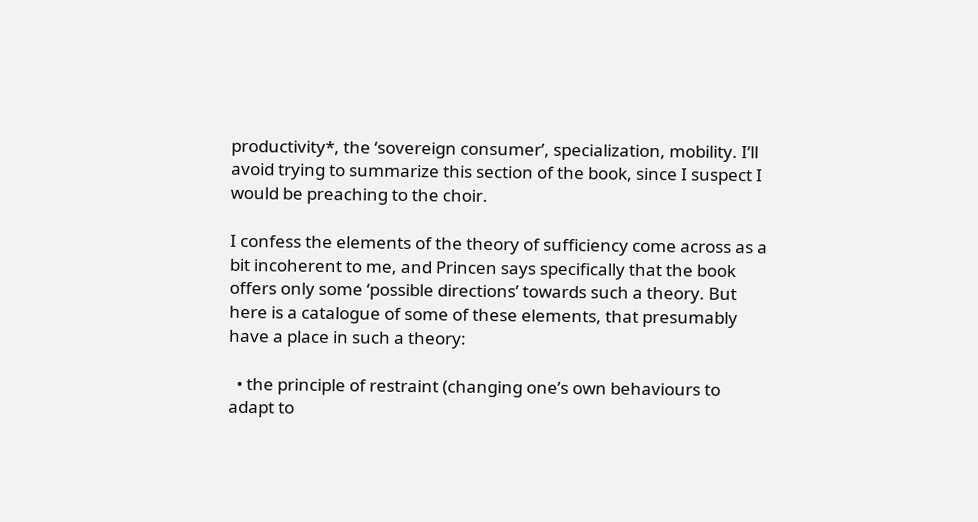productivity*, the ‘sovereign consumer’, specialization, mobility. I’ll avoid trying to summarize this section of the book, since I suspect I would be preaching to the choir.

I confess the elements of the theory of sufficiency come across as a bit incoherent to me, and Princen says specifically that the book offers only some ‘possible directions’ towards such a theory. But here is a catalogue of some of these elements, that presumably have a place in such a theory:

  • the principle of restraint (changing one’s own behaviours to adapt to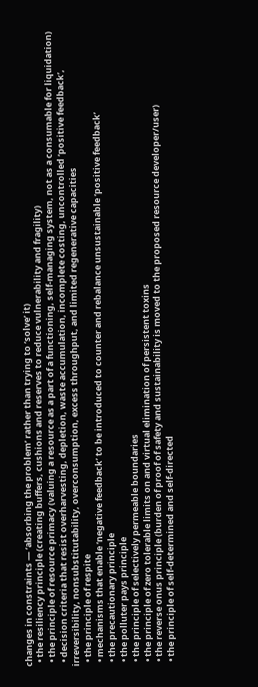changes in constraints — ‘absorbing the problem’ rather than trying to ‘solve’ it)
  • the resiliency principle (creating buffers, cushions and reserves to reduce vulnerability and fragility)
  • the principle of resource primacy (valuing a resource as a part of a functioning, self-managing system, not as a consumable for liquidation)
  • decision criteria that resist overharvesting, depletion, waste accumulation, incomplete costing, uncontrolled ‘positive feedback’, irreversibility, nonsubstitutability, overconsumption, excess throughput, and limited regenerative capacities
  • the principle of respite
  • mechanisms that enable ‘negative feedback’ to be introduced to counter and rebalance unsustainable ‘positive feedback’
  • the precautionary principle
  • the polluter pays principle
  • the principle of selectively permeable boundaries
  • the principle of zero tolerable limits on and virtual elimination of persistent toxins
  • the reverse onus principle (burden of proof of safety and sustainability is moved to the proposed resource developer/user)
  • the principle of self-determined and self-directed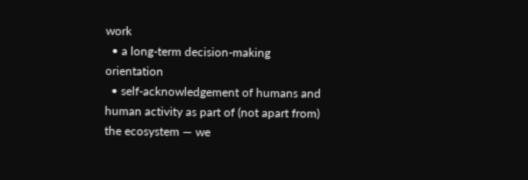work
  • a long-term decision-making orientation
  • self-acknowledgement of humans and human activity as part of (not apart from) the ecosystem — we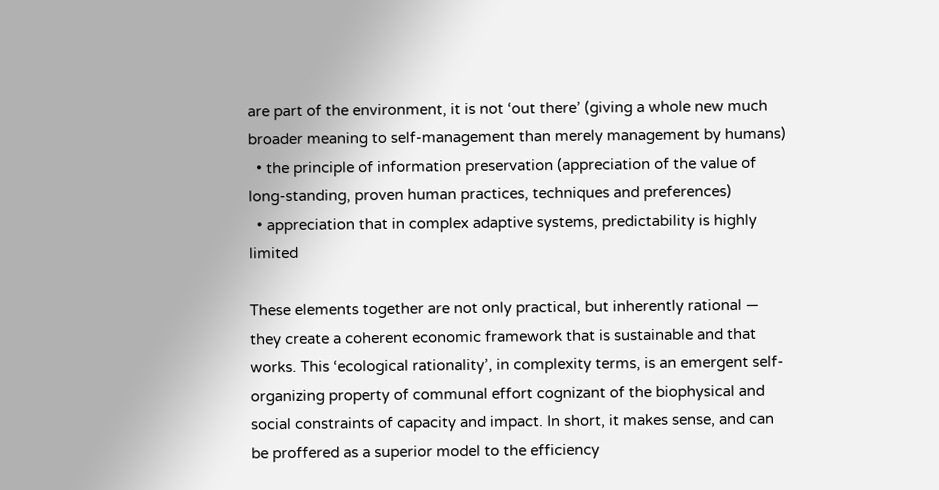are part of the environment, it is not ‘out there’ (giving a whole new much broader meaning to self-management than merely management by humans)
  • the principle of information preservation (appreciation of the value of long-standing, proven human practices, techniques and preferences)
  • appreciation that in complex adaptive systems, predictability is highly limited

These elements together are not only practical, but inherently rational — they create a coherent economic framework that is sustainable and that works. This ‘ecological rationality’, in complexity terms, is an emergent self-organizing property of communal effort cognizant of the biophysical and social constraints of capacity and impact. In short, it makes sense, and can be proffered as a superior model to the efficiency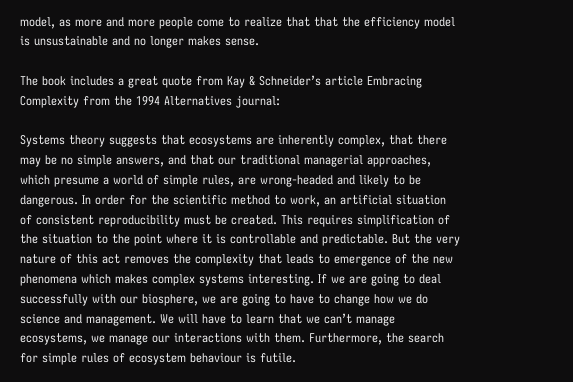model, as more and more people come to realize that that the efficiency model is unsustainable and no longer makes sense.

The book includes a great quote from Kay & Schneider’s article Embracing Complexity from the 1994 Alternatives journal:

Systems theory suggests that ecosystems are inherently complex, that there may be no simple answers, and that our traditional managerial approaches, which presume a world of simple rules, are wrong-headed and likely to be dangerous. In order for the scientific method to work, an artificial situation of consistent reproducibility must be created. This requires simplification of the situation to the point where it is controllable and predictable. But the very nature of this act removes the complexity that leads to emergence of the new phenomena which makes complex systems interesting. If we are going to deal successfully with our biosphere, we are going to have to change how we do science and management. We will have to learn that we can’t manage ecosystems, we manage our interactions with them. Furthermore, the search for simple rules of ecosystem behaviour is futile.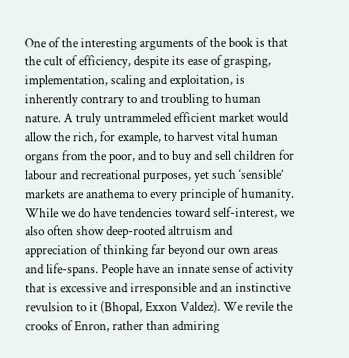One of the interesting arguments of the book is that the cult of efficiency, despite its ease of grasping, implementation, scaling and exploitation, is inherently contrary to and troubling to human nature. A truly untrammeled efficient market would allow the rich, for example, to harvest vital human organs from the poor, and to buy and sell children for labour and recreational purposes, yet such ‘sensible’ markets are anathema to every principle of humanity. While we do have tendencies toward self-interest, we also often show deep-rooted altruism and appreciation of thinking far beyond our own areas and life-spans. People have an innate sense of activity that is excessive and irresponsible and an instinctive revulsion to it (Bhopal, Exxon Valdez). We revile the crooks of Enron, rather than admiring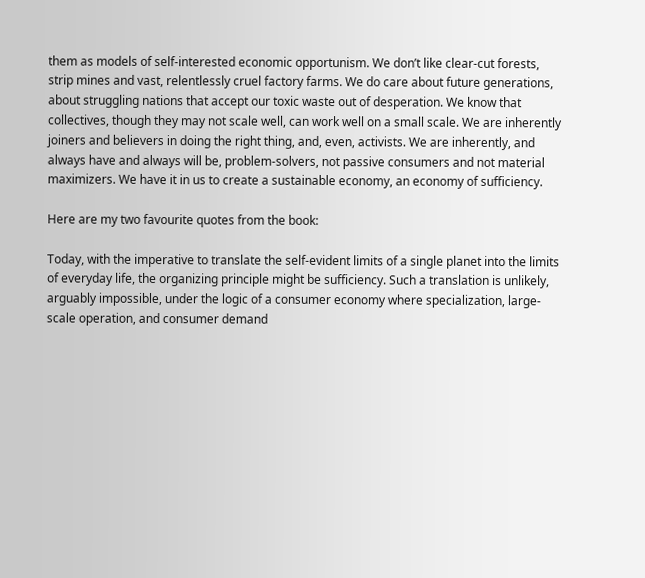them as models of self-interested economic opportunism. We don’t like clear-cut forests, strip mines and vast, relentlessly cruel factory farms. We do care about future generations, about struggling nations that accept our toxic waste out of desperation. We know that collectives, though they may not scale well, can work well on a small scale. We are inherently joiners and believers in doing the right thing, and, even, activists. We are inherently, and always have and always will be, problem-solvers, not passive consumers and not material maximizers. We have it in us to create a sustainable economy, an economy of sufficiency.

Here are my two favourite quotes from the book:

Today, with the imperative to translate the self-evident limits of a single planet into the limits of everyday life, the organizing principle might be sufficiency. Such a translation is unlikely, arguably impossible, under the logic of a consumer economy where specialization, large-scale operation, and consumer demand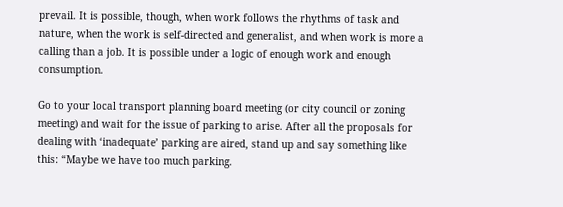prevail. It is possible, though, when work follows the rhythms of task and nature, when the work is self-directed and generalist, and when work is more a calling than a job. It is possible under a logic of enough work and enough consumption.

Go to your local transport planning board meeting (or city council or zoning meeting) and wait for the issue of parking to arise. After all the proposals for dealing with ‘inadequate’ parking are aired, stand up and say something like this: “Maybe we have too much parking.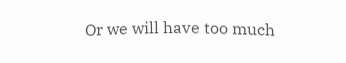Or we will have too much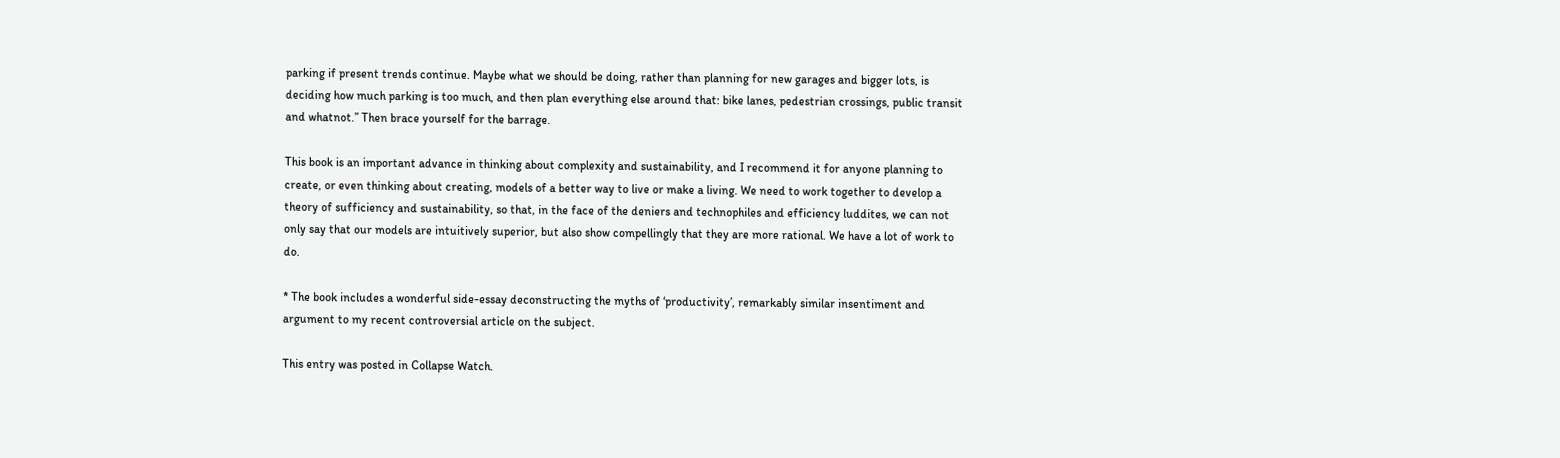parking if present trends continue. Maybe what we should be doing, rather than planning for new garages and bigger lots, is deciding how much parking is too much, and then plan everything else around that: bike lanes, pedestrian crossings, public transit and whatnot.” Then brace yourself for the barrage.

This book is an important advance in thinking about complexity and sustainability, and I recommend it for anyone planning to create, or even thinking about creating, models of a better way to live or make a living. We need to work together to develop a theory of sufficiency and sustainability, so that, in the face of the deniers and technophiles and efficiency luddites, we can not only say that our models are intuitively superior, but also show compellingly that they are more rational. We have a lot of work to do.

* The book includes a wonderful side-essay deconstructing the myths of ‘productivity’, remarkably similar insentiment and argument to my recent controversial article on the subject.

This entry was posted in Collapse Watch.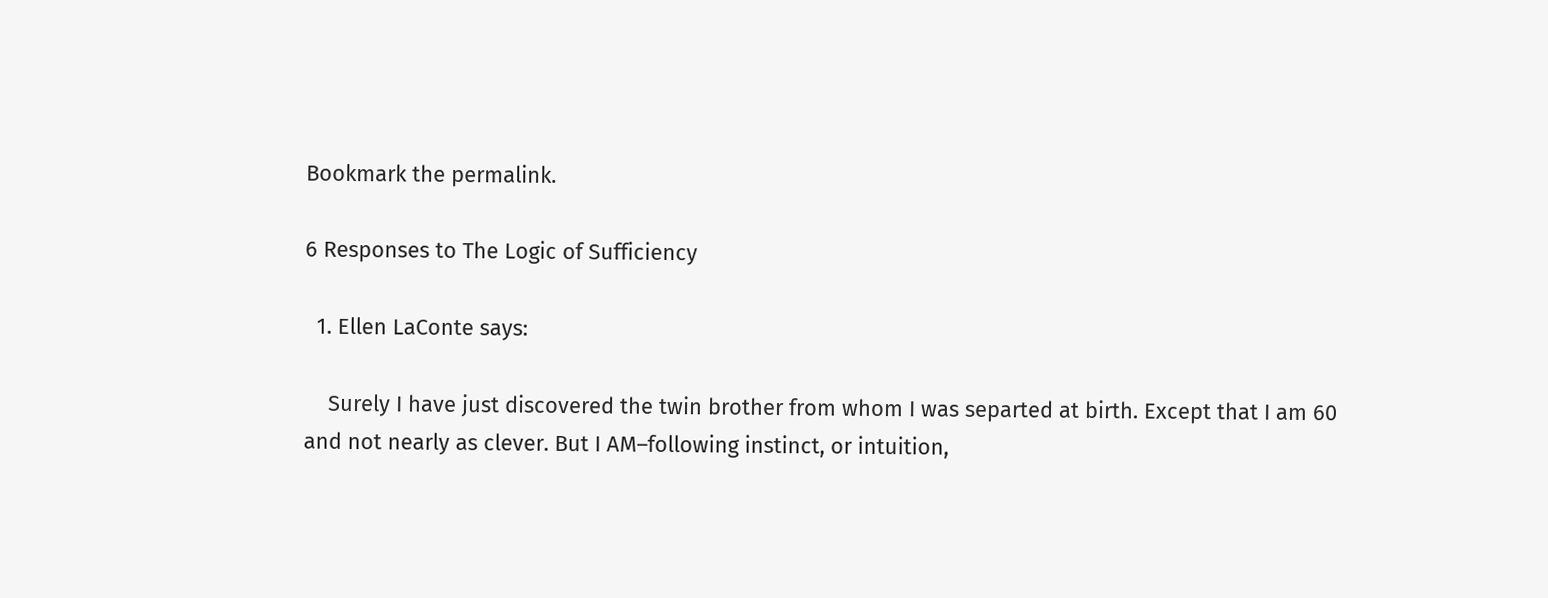Bookmark the permalink.

6 Responses to The Logic of Sufficiency

  1. Ellen LaConte says:

    Surely I have just discovered the twin brother from whom I was separted at birth. Except that I am 60 and not nearly as clever. But I AM–following instinct, or intuition,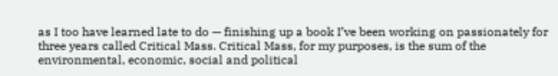as I too have learned late to do — finishing up a book I’ve been working on passionately for three years called Critical Mass. Critical Mass, for my purposes, is the sum of the environmental, economic, social and political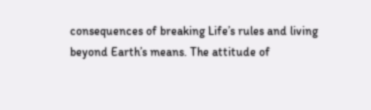consequences of breaking Life’s rules and living beyond Earth’s means. The attitude of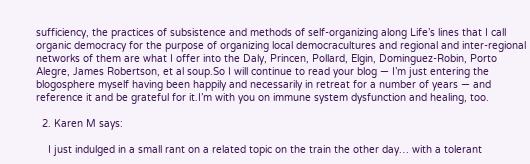sufficiency, the practices of subsistence and methods of self-organizing along Life’s lines that I call organic democracy for the purpose of organizing local democracultures and regional and inter-regional networks of them are what I offer into the Daly, Princen, Pollard, Elgin, Dominguez-Robin, Porto Alegre, James Robertson, et al soup.So I will continue to read your blog — I’m just entering the blogosphere myself having been happily and necessarily in retreat for a number of years — and reference it and be grateful for it.I’m with you on immune system dysfunction and healing, too.

  2. Karen M says:

    I just indulged in a small rant on a related topic on the train the other day… with a tolerant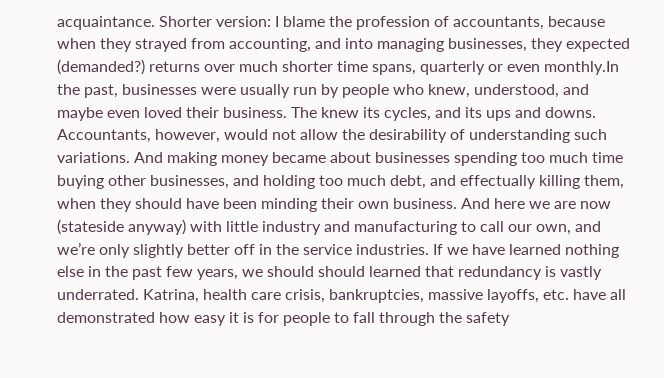acquaintance. Shorter version: I blame the profession of accountants, because when they strayed from accounting, and into managing businesses, they expected (demanded?) returns over much shorter time spans, quarterly or even monthly.In the past, businesses were usually run by people who knew, understood, and maybe even loved their business. The knew its cycles, and its ups and downs. Accountants, however, would not allow the desirability of understanding such variations. And making money became about businesses spending too much time buying other businesses, and holding too much debt, and effectually killing them, when they should have been minding their own business. And here we are now (stateside anyway) with little industry and manufacturing to call our own, and we’re only slightly better off in the service industries. If we have learned nothing else in the past few years, we should should learned that redundancy is vastly underrated. Katrina, health care crisis, bankruptcies, massive layoffs, etc. have all demonstrated how easy it is for people to fall through the safety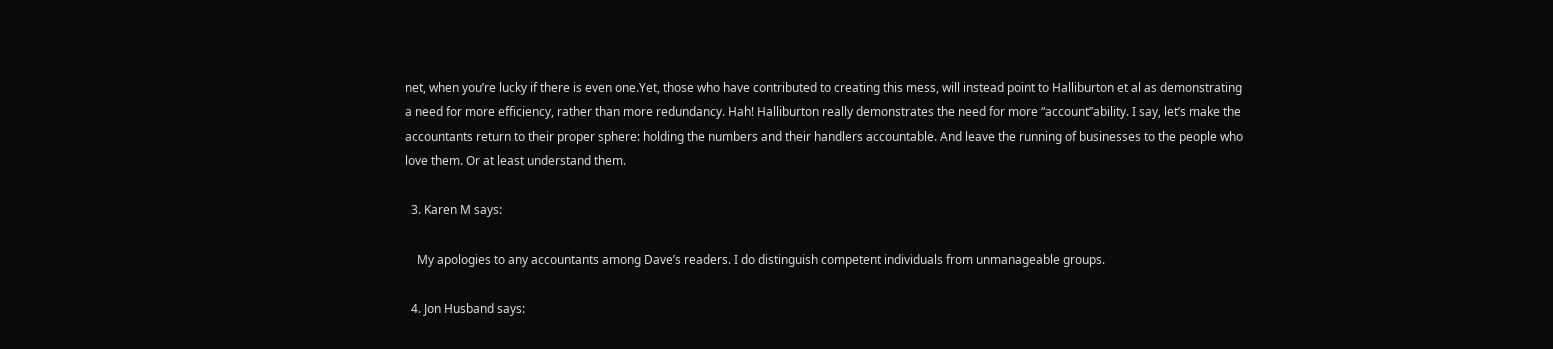net, when you’re lucky if there is even one.Yet, those who have contributed to creating this mess, will instead point to Halliburton et al as demonstrating a need for more efficiency, rather than more redundancy. Hah! Halliburton really demonstrates the need for more “account”ability. I say, let’s make the accountants return to their proper sphere: holding the numbers and their handlers accountable. And leave the running of businesses to the people who love them. Or at least understand them.

  3. Karen M says:

    My apologies to any accountants among Dave’s readers. I do distinguish competent individuals from unmanageable groups.

  4. Jon Husband says: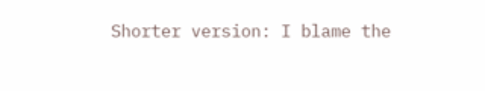Shorter version: I blame the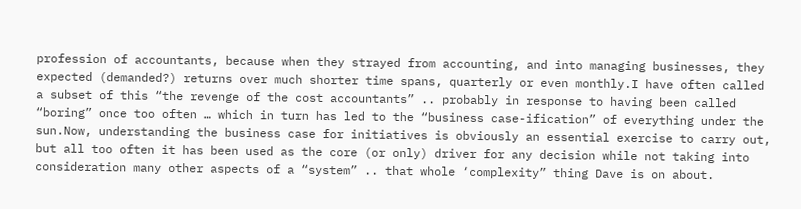profession of accountants, because when they strayed from accounting, and into managing businesses, they expected (demanded?) returns over much shorter time spans, quarterly or even monthly.I have often called a subset of this “the revenge of the cost accountants” .. probably in response to having been called “boring” once too often … which in turn has led to the “business case-ification” of everything under the sun.Now, understanding the business case for initiatives is obviously an essential exercise to carry out, but all too often it has been used as the core (or only) driver for any decision while not taking into consideration many other aspects of a “system” .. that whole ‘complexity” thing Dave is on about.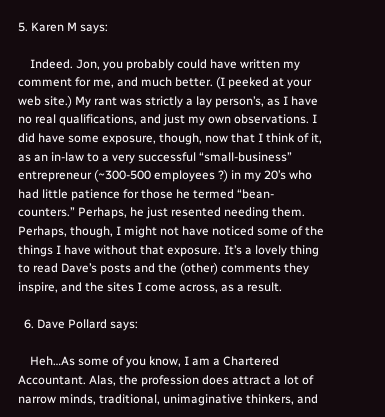5. Karen M says:

    Indeed. Jon, you probably could have written my comment for me, and much better. (I peeked at your web site.) My rant was strictly a lay person’s, as I have no real qualifications, and just my own observations. I did have some exposure, though, now that I think of it, as an in-law to a very successful “small-business” entrepreneur (~300-500 employees ?) in my 20’s who had little patience for those he termed “bean-counters.” Perhaps, he just resented needing them. Perhaps, though, I might not have noticed some of the things I have without that exposure. It’s a lovely thing to read Dave’s posts and the (other) comments they inspire, and the sites I come across, as a result.

  6. Dave Pollard says:

    Heh…As some of you know, I am a Chartered Accountant. Alas, the profession does attract a lot of narrow minds, traditional, unimaginative thinkers, and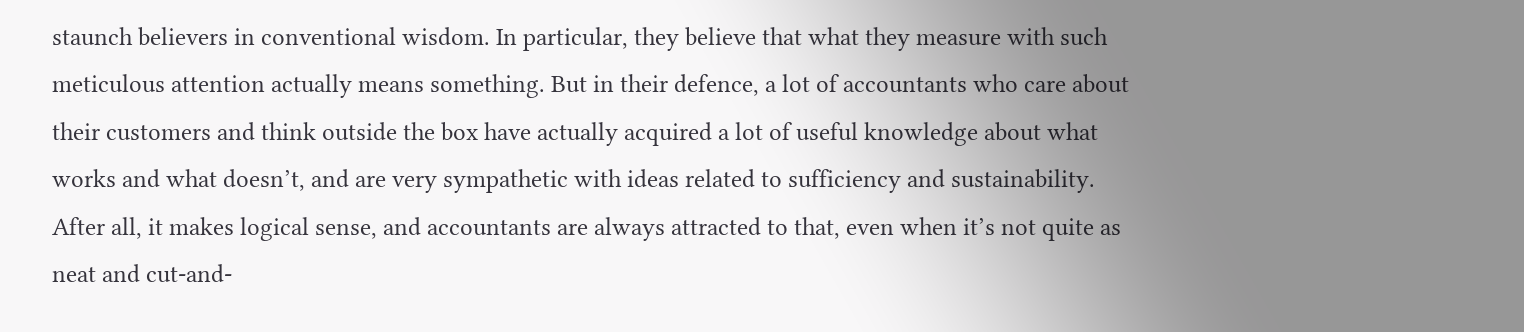staunch believers in conventional wisdom. In particular, they believe that what they measure with such meticulous attention actually means something. But in their defence, a lot of accountants who care about their customers and think outside the box have actually acquired a lot of useful knowledge about what works and what doesn’t, and are very sympathetic with ideas related to sufficiency and sustainability. After all, it makes logical sense, and accountants are always attracted to that, even when it’s not quite as neat and cut-and-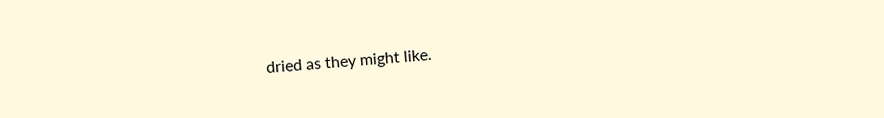dried as they might like.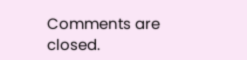Comments are closed.